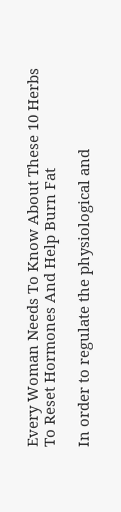Every Woman Needs To Know About These 10 Herbs To Reset Hormones And Help Burn Fat

In order to regulate the physiological and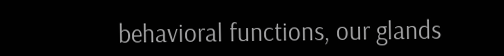behavioral functions, our glands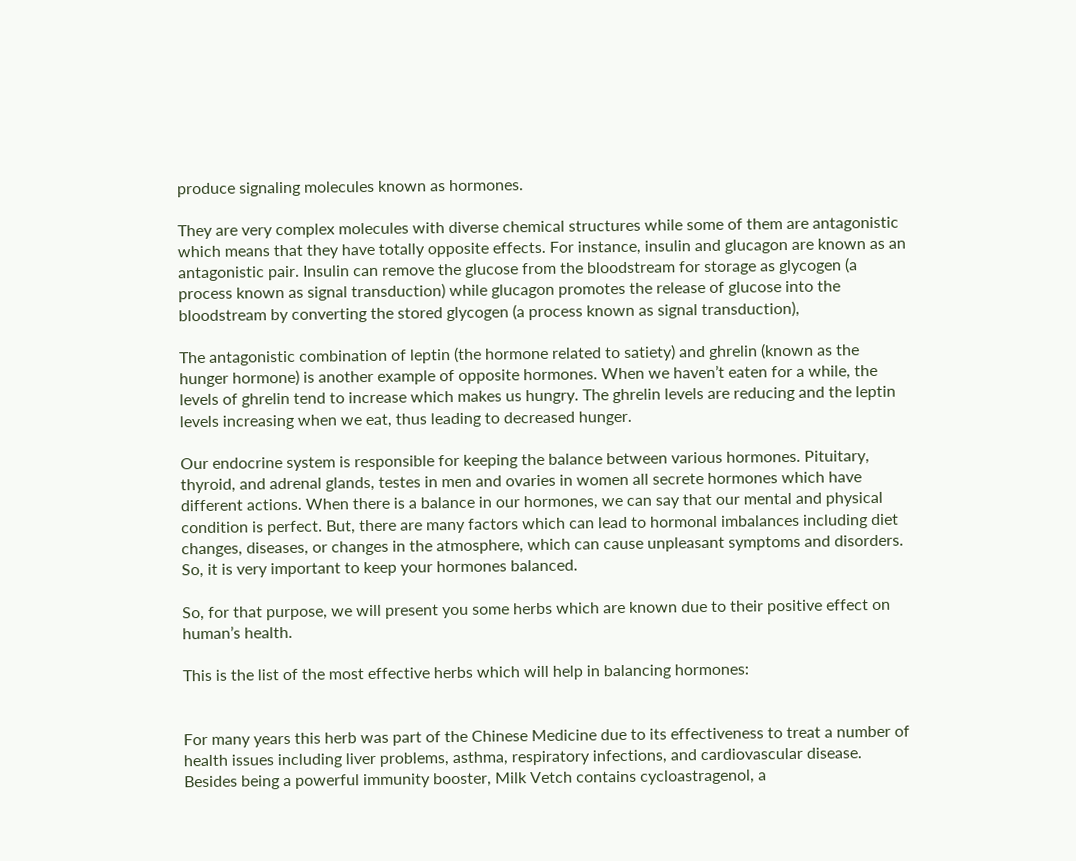produce signaling molecules known as hormones.

They are very complex molecules with diverse chemical structures while some of them are antagonistic which means that they have totally opposite effects. For instance, insulin and glucagon are known as an antagonistic pair. Insulin can remove the glucose from the bloodstream for storage as glycogen (a process known as signal transduction) while glucagon promotes the release of glucose into the bloodstream by converting the stored glycogen (a process known as signal transduction),

The antagonistic combination of leptin (the hormone related to satiety) and ghrelin (known as the hunger hormone) is another example of opposite hormones. When we haven’t eaten for a while, the levels of ghrelin tend to increase which makes us hungry. The ghrelin levels are reducing and the leptin levels increasing when we eat, thus leading to decreased hunger.

Our endocrine system is responsible for keeping the balance between various hormones. Pituitary, thyroid, and adrenal glands, testes in men and ovaries in women all secrete hormones which have different actions. When there is a balance in our hormones, we can say that our mental and physical condition is perfect. But, there are many factors which can lead to hormonal imbalances including diet changes, diseases, or changes in the atmosphere, which can cause unpleasant symptoms and disorders. So, it is very important to keep your hormones balanced.

So, for that purpose, we will present you some herbs which are known due to their positive effect on human’s health.

This is the list of the most effective herbs which will help in balancing hormones:


For many years this herb was part of the Chinese Medicine due to its effectiveness to treat a number of health issues including liver problems, asthma, respiratory infections, and cardiovascular disease. Besides being a powerful immunity booster, Milk Vetch contains cycloastragenol, a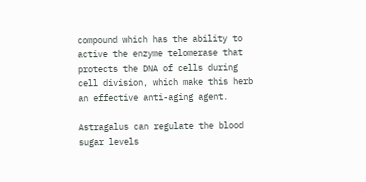compound which has the ability to active the enzyme telomerase that protects the DNA of cells during cell division, which make this herb an effective anti-aging agent.

Astragalus can regulate the blood sugar levels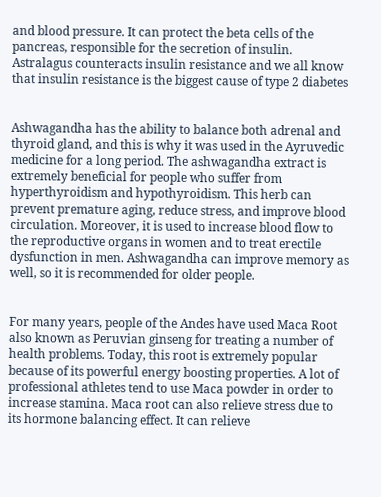and blood pressure. It can protect the beta cells of the pancreas, responsible for the secretion of insulin. Astralagus counteracts insulin resistance and we all know that insulin resistance is the biggest cause of type 2 diabetes


Ashwagandha has the ability to balance both adrenal and thyroid gland, and this is why it was used in the Ayruvedic medicine for a long period. The ashwagandha extract is extremely beneficial for people who suffer from hyperthyroidism and hypothyroidism. This herb can prevent premature aging, reduce stress, and improve blood circulation. Moreover, it is used to increase blood flow to the reproductive organs in women and to treat erectile dysfunction in men. Ashwagandha can improve memory as well, so it is recommended for older people.


For many years, people of the Andes have used Maca Root also known as Peruvian ginseng for treating a number of health problems. Today, this root is extremely popular because of its powerful energy boosting properties. A lot of professional athletes tend to use Maca powder in order to increase stamina. Maca root can also relieve stress due to its hormone balancing effect. It can relieve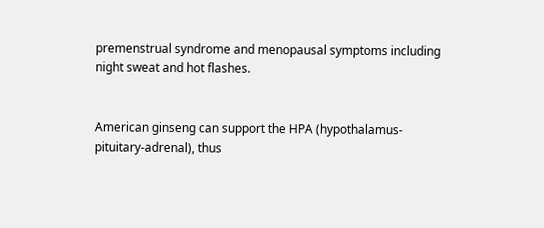premenstrual syndrome and menopausal symptoms including night sweat and hot flashes.


American ginseng can support the HPA (hypothalamus-pituitary-adrenal), thus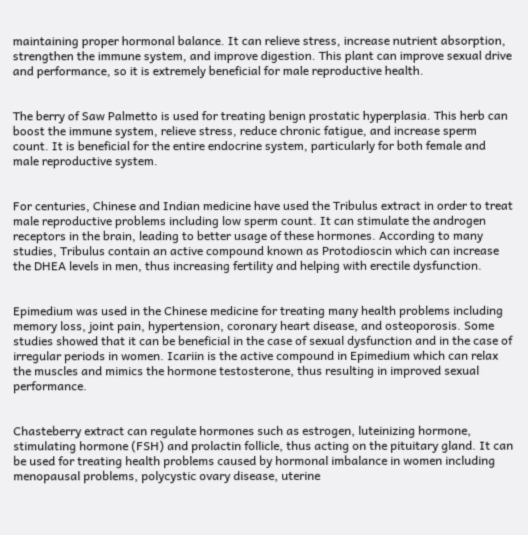maintaining proper hormonal balance. It can relieve stress, increase nutrient absorption, strengthen the immune system, and improve digestion. This plant can improve sexual drive and performance, so it is extremely beneficial for male reproductive health.


The berry of Saw Palmetto is used for treating benign prostatic hyperplasia. This herb can boost the immune system, relieve stress, reduce chronic fatigue, and increase sperm count. It is beneficial for the entire endocrine system, particularly for both female and male reproductive system.


For centuries, Chinese and Indian medicine have used the Tribulus extract in order to treat male reproductive problems including low sperm count. It can stimulate the androgen receptors in the brain, leading to better usage of these hormones. According to many studies, Tribulus contain an active compound known as Protodioscin which can increase the DHEA levels in men, thus increasing fertility and helping with erectile dysfunction.


Epimedium was used in the Chinese medicine for treating many health problems including memory loss, joint pain, hypertension, coronary heart disease, and osteoporosis. Some studies showed that it can be beneficial in the case of sexual dysfunction and in the case of irregular periods in women. Icariin is the active compound in Epimedium which can relax the muscles and mimics the hormone testosterone, thus resulting in improved sexual performance.


Chasteberry extract can regulate hormones such as estrogen, luteinizing hormone, stimulating hormone (FSH) and prolactin follicle, thus acting on the pituitary gland. It can be used for treating health problems caused by hormonal imbalance in women including menopausal problems, polycystic ovary disease, uterine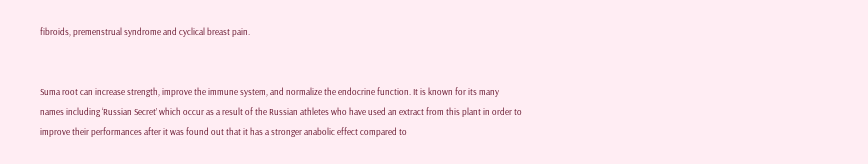fibroids, premenstrual syndrome and cyclical breast pain.


Suma root can increase strength, improve the immune system, and normalize the endocrine function. It is known for its many names including ‘Russian Secret’ which occur as a result of the Russian athletes who have used an extract from this plant in order to improve their performances after it was found out that it has a stronger anabolic effect compared to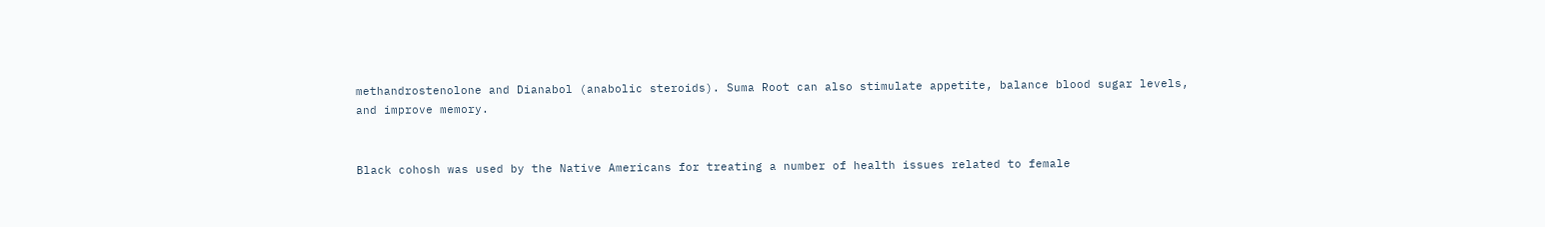methandrostenolone and Dianabol (anabolic steroids). Suma Root can also stimulate appetite, balance blood sugar levels, and improve memory.


Black cohosh was used by the Native Americans for treating a number of health issues related to female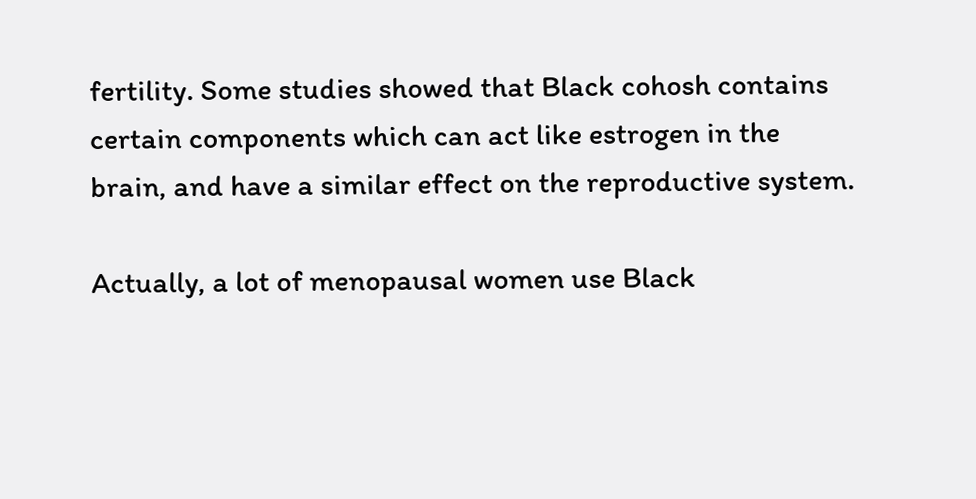fertility. Some studies showed that Black cohosh contains certain components which can act like estrogen in the brain, and have a similar effect on the reproductive system.

Actually, a lot of menopausal women use Black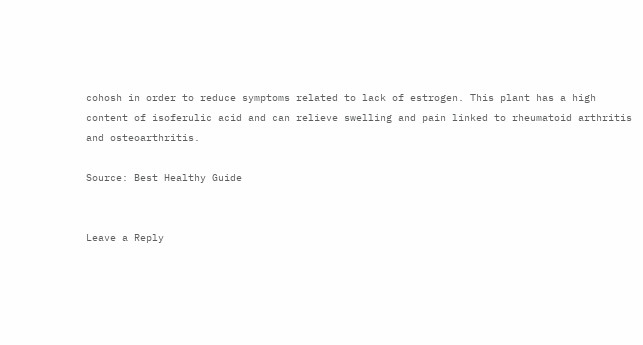cohosh in order to reduce symptoms related to lack of estrogen. This plant has a high content of isoferulic acid and can relieve swelling and pain linked to rheumatoid arthritis and osteoarthritis.

Source: Best Healthy Guide


Leave a Reply